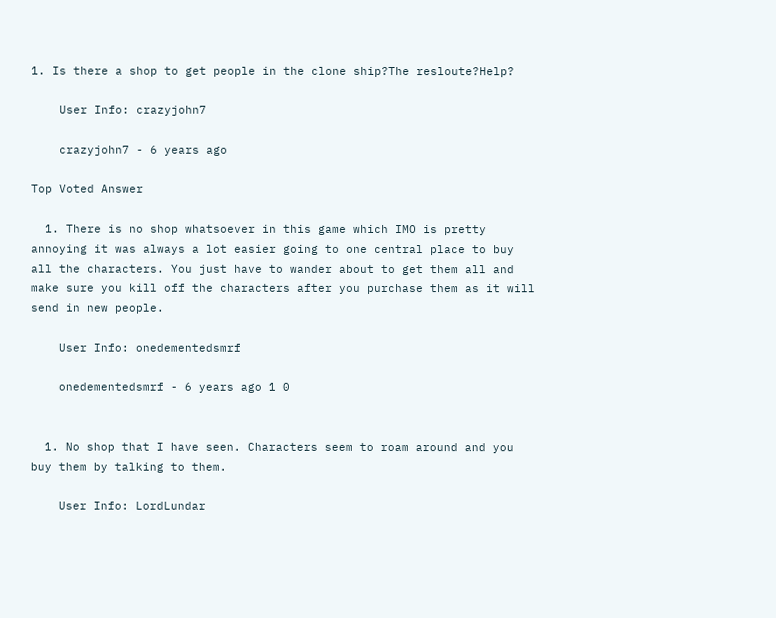1. Is there a shop to get people in the clone ship?The resloute?Help?

    User Info: crazyjohn7

    crazyjohn7 - 6 years ago

Top Voted Answer

  1. There is no shop whatsoever in this game which IMO is pretty annoying it was always a lot easier going to one central place to buy all the characters. You just have to wander about to get them all and make sure you kill off the characters after you purchase them as it will send in new people.

    User Info: onedementedsmrf

    onedementedsmrf - 6 years ago 1 0


  1. No shop that I have seen. Characters seem to roam around and you buy them by talking to them.

    User Info: LordLundar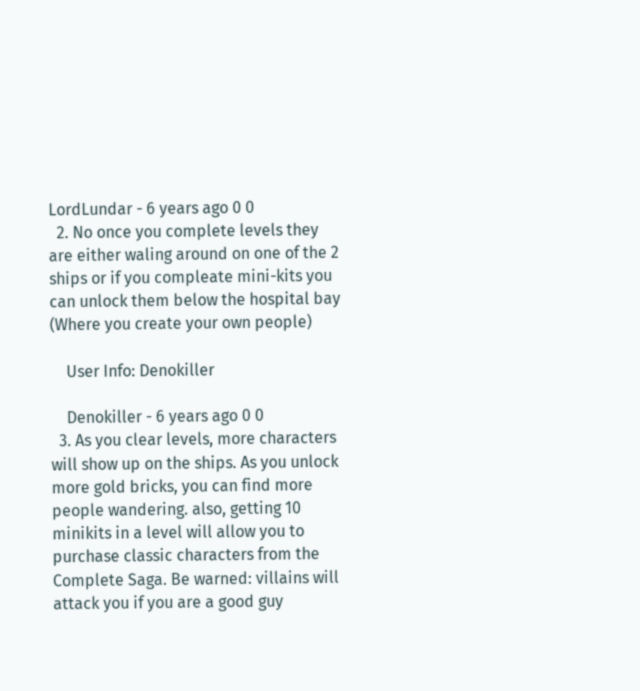LordLundar - 6 years ago 0 0
  2. No once you complete levels they are either waling around on one of the 2 ships or if you compleate mini-kits you can unlock them below the hospital bay (Where you create your own people)

    User Info: Denokiller

    Denokiller - 6 years ago 0 0
  3. As you clear levels, more characters will show up on the ships. As you unlock more gold bricks, you can find more people wandering. also, getting 10 minikits in a level will allow you to purchase classic characters from the Complete Saga. Be warned: villains will attack you if you are a good guy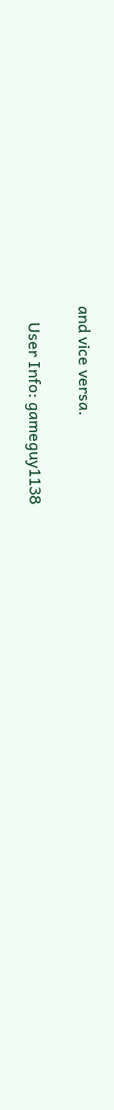and vice versa.

    User Info: gameguy1138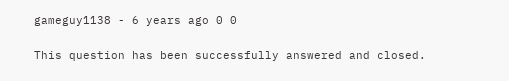gameguy1138 - 6 years ago 0 0

This question has been successfully answered and closed.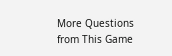More Questions from This Game